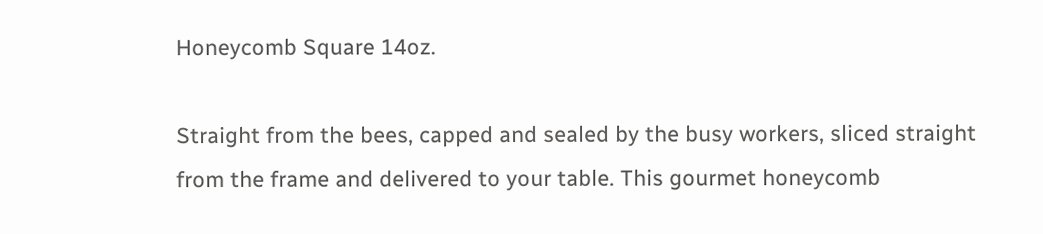Honeycomb Square 14oz.

Straight from the bees, capped and sealed by the busy workers, sliced straight from the frame and delivered to your table. This gourmet honeycomb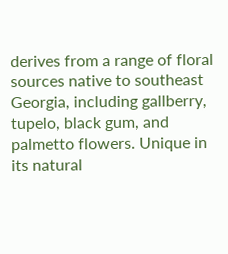derives from a range of floral sources native to southeast Georgia, including gallberry, tupelo, black gum, and palmetto flowers. Unique in its natural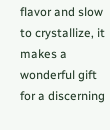flavor and slow to crystallize, it makes a wonderful gift for a discerning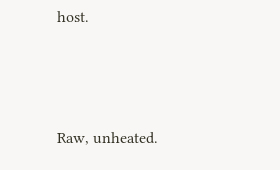host.



Raw, unheated.